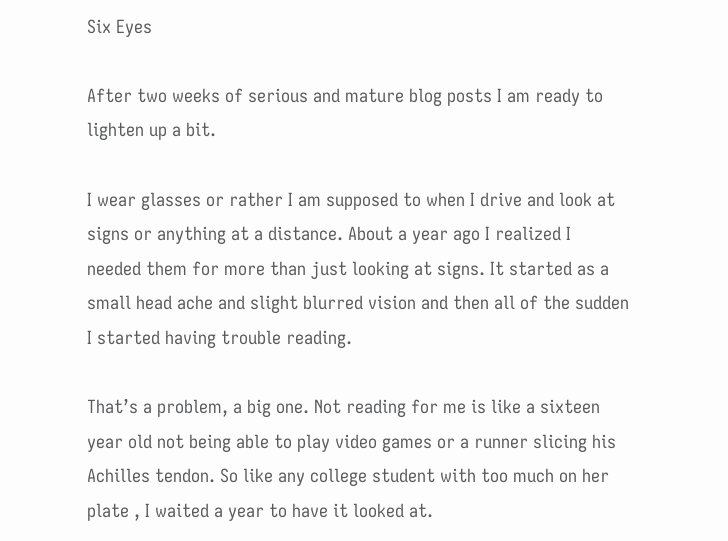Six Eyes

After two weeks of serious and mature blog posts I am ready to lighten up a bit.

I wear glasses or rather I am supposed to when I drive and look at signs or anything at a distance. About a year ago I realized I needed them for more than just looking at signs. It started as a small head ache and slight blurred vision and then all of the sudden I started having trouble reading.

That’s a problem, a big one. Not reading for me is like a sixteen year old not being able to play video games or a runner slicing his Achilles tendon. So like any college student with too much on her plate , I waited a year to have it looked at.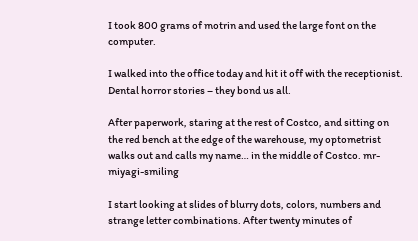I took 800 grams of motrin and used the large font on the computer.

I walked into the office today and hit it off with the receptionist. Dental horror stories – they bond us all.

After paperwork, staring at the rest of Costco, and sitting on the red bench at the edge of the warehouse, my optometrist walks out and calls my name… in the middle of Costco. mr-miyagi-smiling

I start looking at slides of blurry dots, colors, numbers and strange letter combinations. After twenty minutes of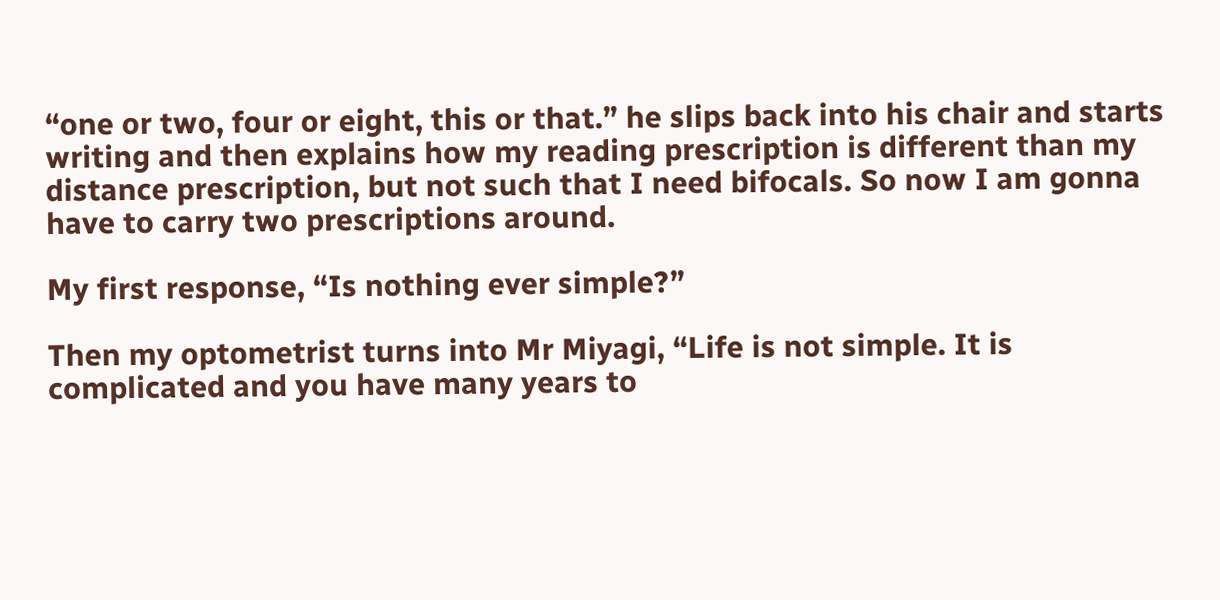“one or two, four or eight, this or that.” he slips back into his chair and starts writing and then explains how my reading prescription is different than my distance prescription, but not such that I need bifocals. So now I am gonna have to carry two prescriptions around.

My first response, “Is nothing ever simple?”

Then my optometrist turns into Mr Miyagi, “Life is not simple. It is complicated and you have many years to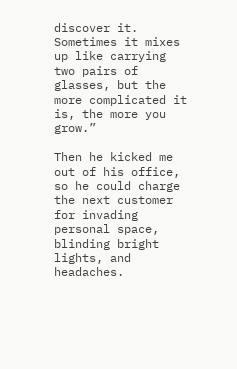discover it. Sometimes it mixes up like carrying two pairs of glasses, but the more complicated it is, the more you grow.”

Then he kicked me out of his office, so he could charge the next customer for invading personal space, blinding bright lights, and headaches.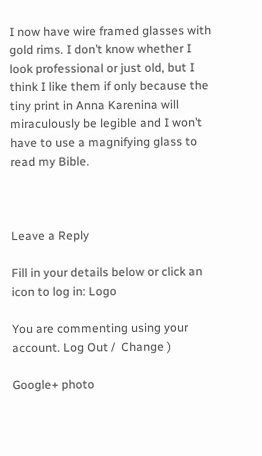I now have wire framed glasses with gold rims. I don’t know whether I look professional or just old, but I think I like them if only because the tiny print in Anna Karenina will miraculously be legible and I won’t have to use a magnifying glass to read my Bible.



Leave a Reply

Fill in your details below or click an icon to log in: Logo

You are commenting using your account. Log Out /  Change )

Google+ photo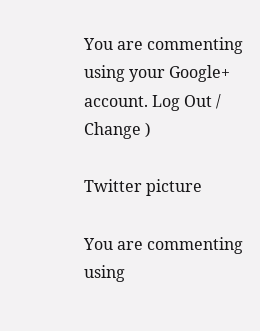You are commenting using your Google+ account. Log Out /  Change )

Twitter picture

You are commenting using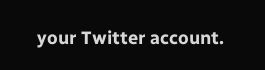your Twitter account.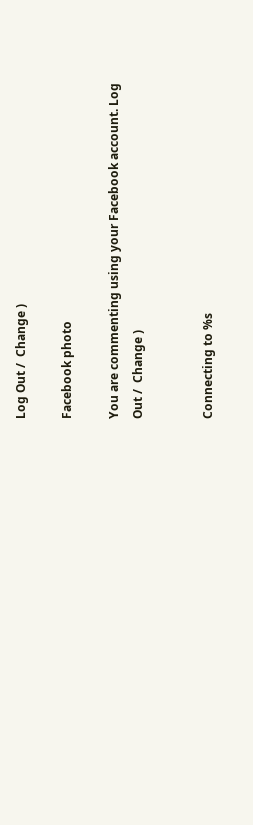Log Out /  Change )

Facebook photo

You are commenting using your Facebook account. Log Out /  Change )


Connecting to %s